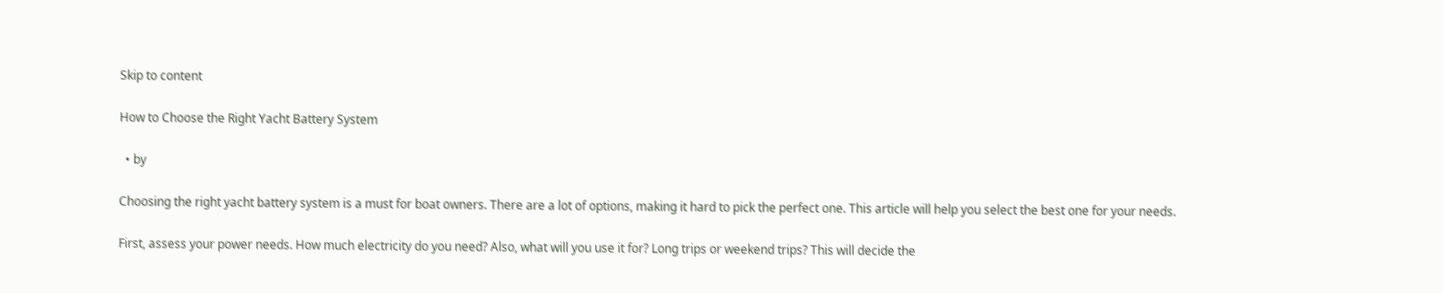Skip to content

How to Choose the Right Yacht Battery System

  • by

Choosing the right yacht battery system is a must for boat owners. There are a lot of options, making it hard to pick the perfect one. This article will help you select the best one for your needs.

First, assess your power needs. How much electricity do you need? Also, what will you use it for? Long trips or weekend trips? This will decide the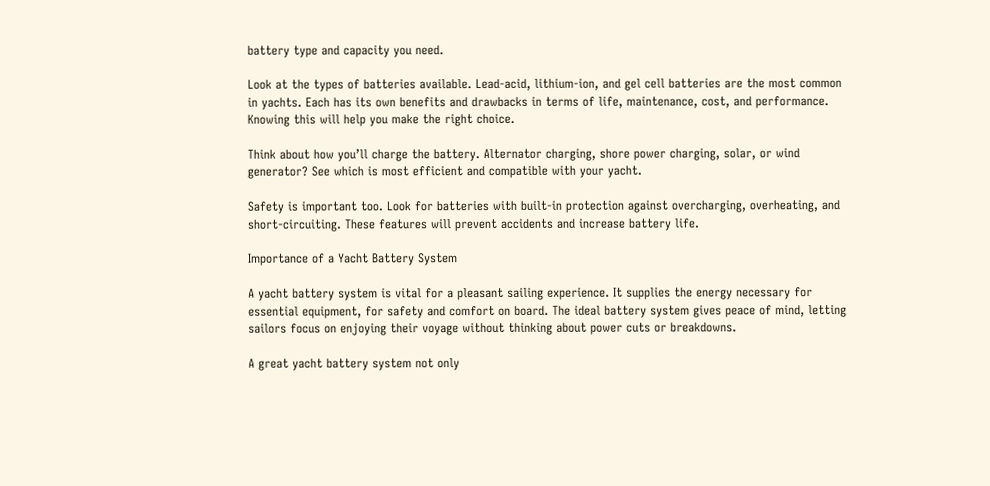battery type and capacity you need.

Look at the types of batteries available. Lead-acid, lithium-ion, and gel cell batteries are the most common in yachts. Each has its own benefits and drawbacks in terms of life, maintenance, cost, and performance. Knowing this will help you make the right choice.

Think about how you’ll charge the battery. Alternator charging, shore power charging, solar, or wind generator? See which is most efficient and compatible with your yacht.

Safety is important too. Look for batteries with built-in protection against overcharging, overheating, and short-circuiting. These features will prevent accidents and increase battery life.

Importance of a Yacht Battery System

A yacht battery system is vital for a pleasant sailing experience. It supplies the energy necessary for essential equipment, for safety and comfort on board. The ideal battery system gives peace of mind, letting sailors focus on enjoying their voyage without thinking about power cuts or breakdowns.

A great yacht battery system not only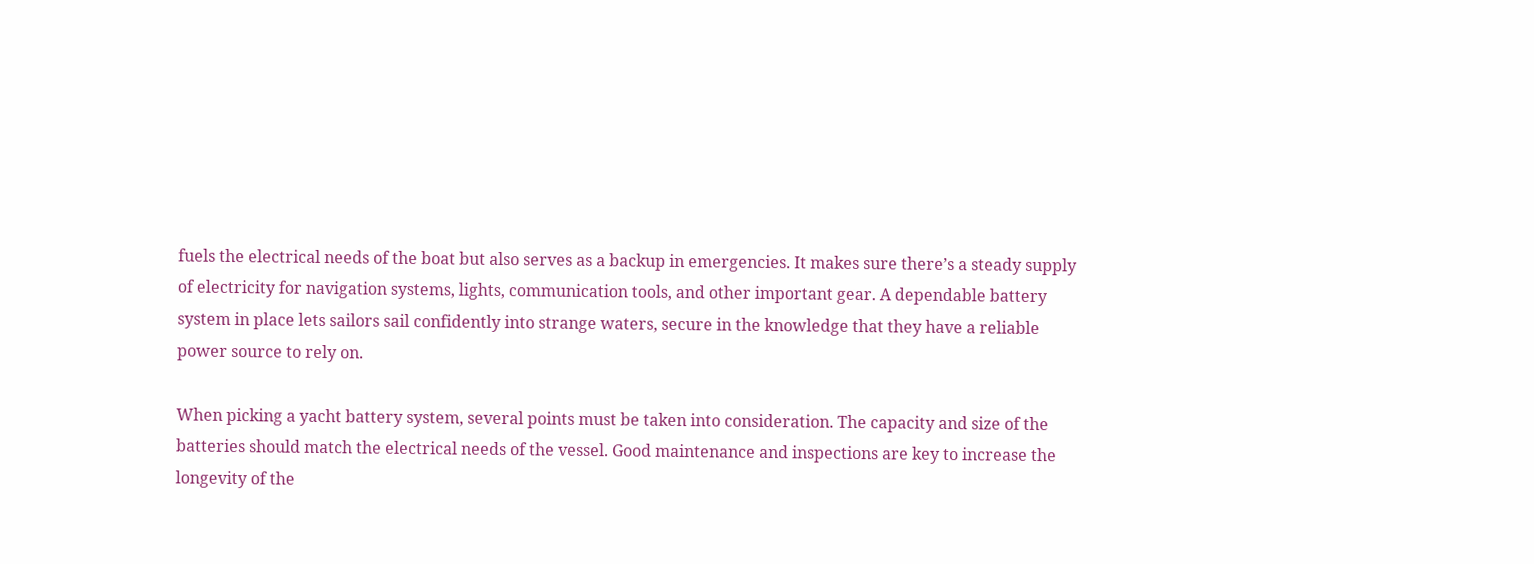fuels the electrical needs of the boat but also serves as a backup in emergencies. It makes sure there’s a steady supply of electricity for navigation systems, lights, communication tools, and other important gear. A dependable battery system in place lets sailors sail confidently into strange waters, secure in the knowledge that they have a reliable power source to rely on.

When picking a yacht battery system, several points must be taken into consideration. The capacity and size of the batteries should match the electrical needs of the vessel. Good maintenance and inspections are key to increase the longevity of the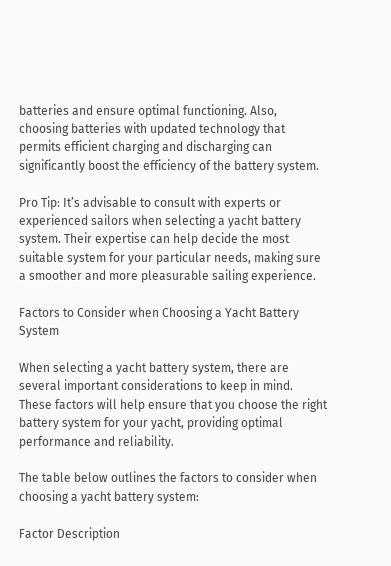batteries and ensure optimal functioning. Also, choosing batteries with updated technology that permits efficient charging and discharging can significantly boost the efficiency of the battery system.

Pro Tip: It’s advisable to consult with experts or experienced sailors when selecting a yacht battery system. Their expertise can help decide the most suitable system for your particular needs, making sure a smoother and more pleasurable sailing experience.

Factors to Consider when Choosing a Yacht Battery System

When selecting a yacht battery system, there are several important considerations to keep in mind. These factors will help ensure that you choose the right battery system for your yacht, providing optimal performance and reliability.

The table below outlines the factors to consider when choosing a yacht battery system:

Factor Description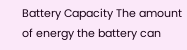Battery Capacity The amount of energy the battery can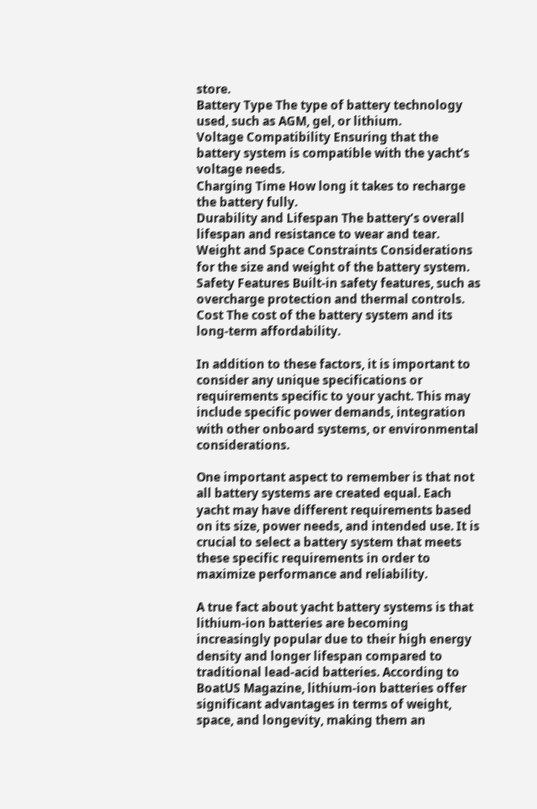store.
Battery Type The type of battery technology used, such as AGM, gel, or lithium.
Voltage Compatibility Ensuring that the battery system is compatible with the yacht’s voltage needs.
Charging Time How long it takes to recharge the battery fully.
Durability and Lifespan The battery’s overall lifespan and resistance to wear and tear.
Weight and Space Constraints Considerations for the size and weight of the battery system.
Safety Features Built-in safety features, such as overcharge protection and thermal controls.
Cost The cost of the battery system and its long-term affordability.

In addition to these factors, it is important to consider any unique specifications or requirements specific to your yacht. This may include specific power demands, integration with other onboard systems, or environmental considerations.

One important aspect to remember is that not all battery systems are created equal. Each yacht may have different requirements based on its size, power needs, and intended use. It is crucial to select a battery system that meets these specific requirements in order to maximize performance and reliability.

A true fact about yacht battery systems is that lithium-ion batteries are becoming increasingly popular due to their high energy density and longer lifespan compared to traditional lead-acid batteries. According to BoatUS Magazine, lithium-ion batteries offer significant advantages in terms of weight, space, and longevity, making them an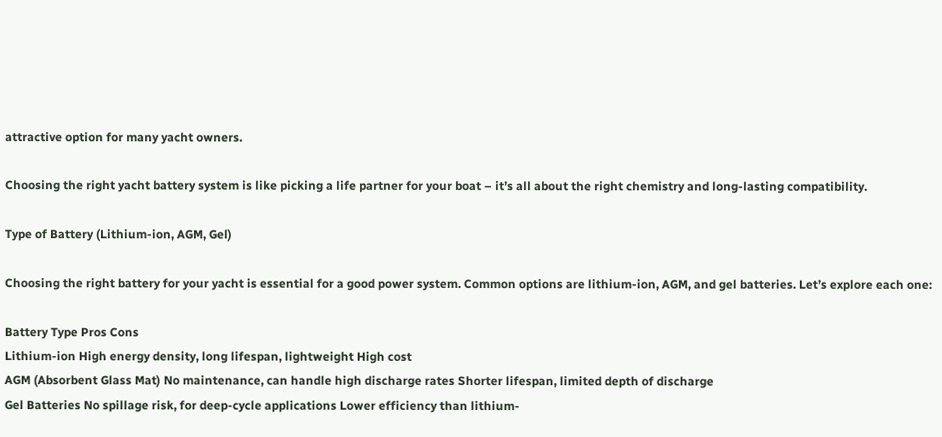attractive option for many yacht owners.

Choosing the right yacht battery system is like picking a life partner for your boat – it’s all about the right chemistry and long-lasting compatibility.

Type of Battery (Lithium-ion, AGM, Gel)

Choosing the right battery for your yacht is essential for a good power system. Common options are lithium-ion, AGM, and gel batteries. Let’s explore each one:

Battery Type Pros Cons
Lithium-ion High energy density, long lifespan, lightweight High cost
AGM (Absorbent Glass Mat) No maintenance, can handle high discharge rates Shorter lifespan, limited depth of discharge
Gel Batteries No spillage risk, for deep-cycle applications Lower efficiency than lithium-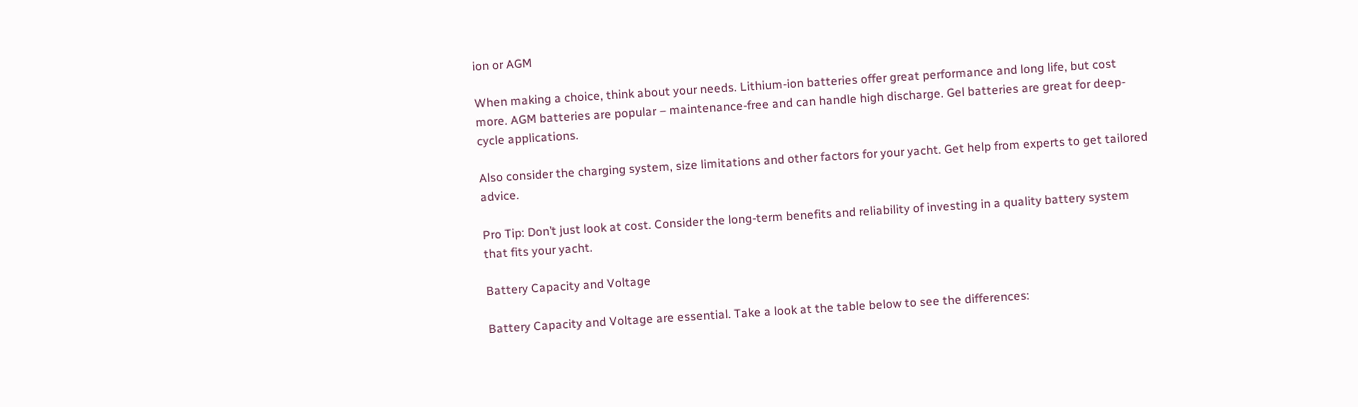ion or AGM

When making a choice, think about your needs. Lithium-ion batteries offer great performance and long life, but cost more. AGM batteries are popular – maintenance-free and can handle high discharge. Gel batteries are great for deep-cycle applications.

Also consider the charging system, size limitations and other factors for your yacht. Get help from experts to get tailored advice.

Pro Tip: Don’t just look at cost. Consider the long-term benefits and reliability of investing in a quality battery system that fits your yacht.

Battery Capacity and Voltage

Battery Capacity and Voltage are essential. Take a look at the table below to see the differences: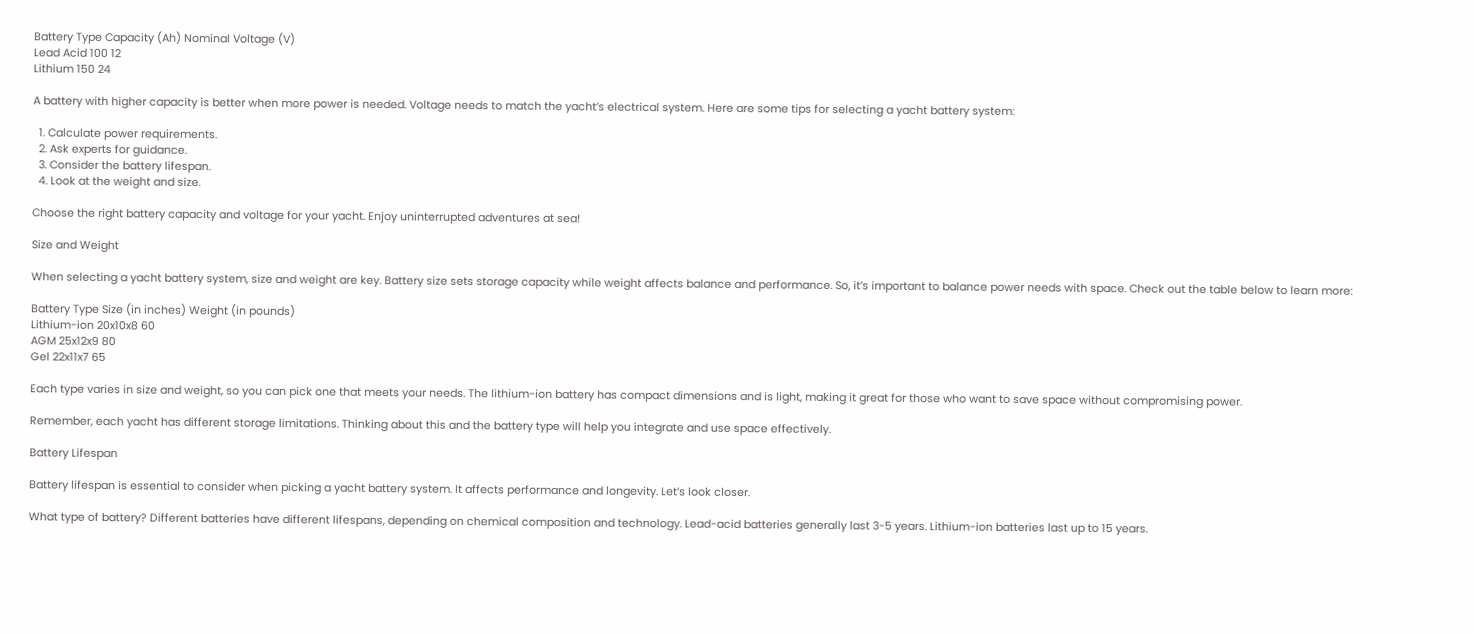Battery Type Capacity (Ah) Nominal Voltage (V)
Lead Acid 100 12
Lithium 150 24

A battery with higher capacity is better when more power is needed. Voltage needs to match the yacht’s electrical system. Here are some tips for selecting a yacht battery system:

  1. Calculate power requirements.
  2. Ask experts for guidance.
  3. Consider the battery lifespan.
  4. Look at the weight and size.

Choose the right battery capacity and voltage for your yacht. Enjoy uninterrupted adventures at sea!

Size and Weight

When selecting a yacht battery system, size and weight are key. Battery size sets storage capacity while weight affects balance and performance. So, it’s important to balance power needs with space. Check out the table below to learn more:

Battery Type Size (in inches) Weight (in pounds)
Lithium-ion 20x10x8 60
AGM 25x12x9 80
Gel 22x11x7 65

Each type varies in size and weight, so you can pick one that meets your needs. The lithium-ion battery has compact dimensions and is light, making it great for those who want to save space without compromising power.

Remember, each yacht has different storage limitations. Thinking about this and the battery type will help you integrate and use space effectively.

Battery Lifespan

Battery lifespan is essential to consider when picking a yacht battery system. It affects performance and longevity. Let’s look closer.

What type of battery? Different batteries have different lifespans, depending on chemical composition and technology. Lead-acid batteries generally last 3-5 years. Lithium-ion batteries last up to 15 years.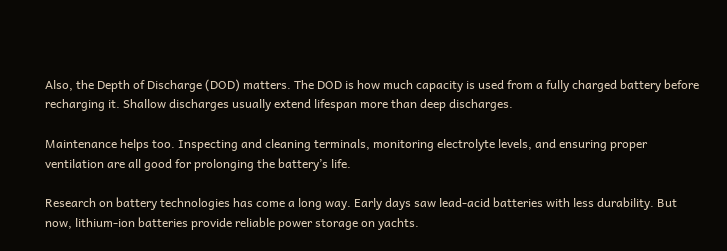Also, the Depth of Discharge (DOD) matters. The DOD is how much capacity is used from a fully charged battery before recharging it. Shallow discharges usually extend lifespan more than deep discharges.

Maintenance helps too. Inspecting and cleaning terminals, monitoring electrolyte levels, and ensuring proper ventilation are all good for prolonging the battery’s life.

Research on battery technologies has come a long way. Early days saw lead-acid batteries with less durability. But now, lithium-ion batteries provide reliable power storage on yachts.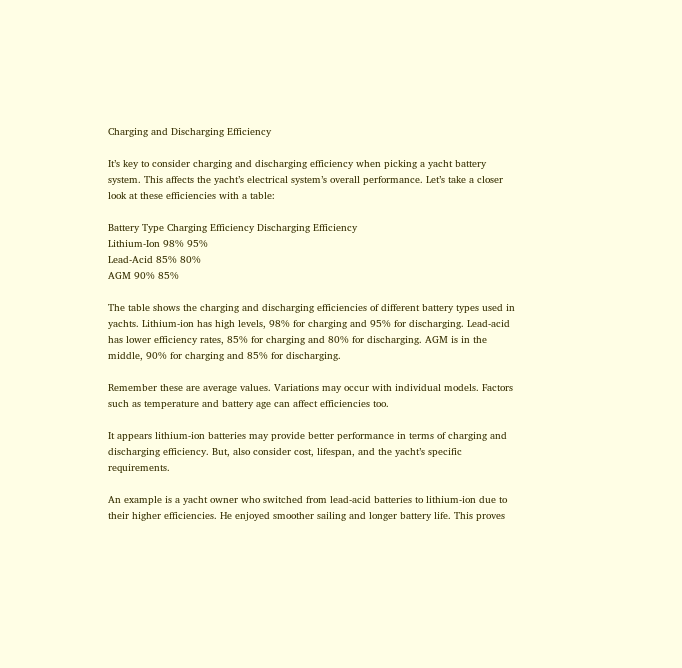Charging and Discharging Efficiency

It’s key to consider charging and discharging efficiency when picking a yacht battery system. This affects the yacht’s electrical system’s overall performance. Let’s take a closer look at these efficiencies with a table:

Battery Type Charging Efficiency Discharging Efficiency
Lithium-Ion 98% 95%
Lead-Acid 85% 80%
AGM 90% 85%

The table shows the charging and discharging efficiencies of different battery types used in yachts. Lithium-ion has high levels, 98% for charging and 95% for discharging. Lead-acid has lower efficiency rates, 85% for charging and 80% for discharging. AGM is in the middle, 90% for charging and 85% for discharging.

Remember these are average values. Variations may occur with individual models. Factors such as temperature and battery age can affect efficiencies too.

It appears lithium-ion batteries may provide better performance in terms of charging and discharging efficiency. But, also consider cost, lifespan, and the yacht’s specific requirements.

An example is a yacht owner who switched from lead-acid batteries to lithium-ion due to their higher efficiencies. He enjoyed smoother sailing and longer battery life. This proves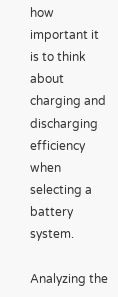how important it is to think about charging and discharging efficiency when selecting a battery system.

Analyzing the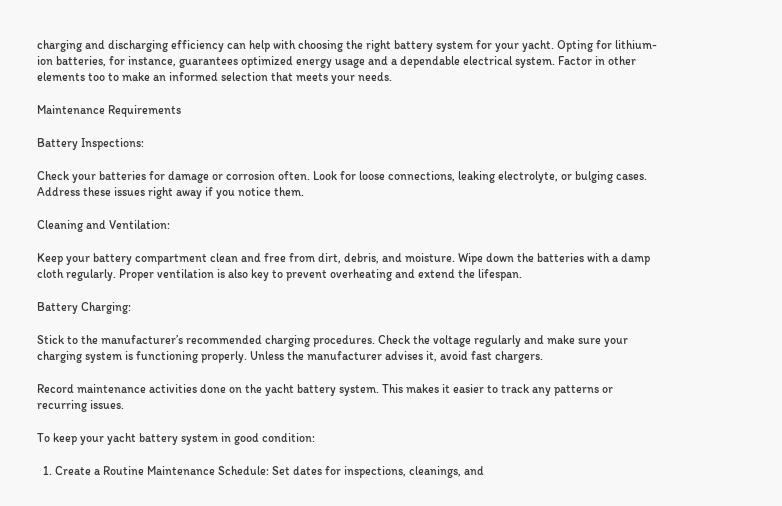charging and discharging efficiency can help with choosing the right battery system for your yacht. Opting for lithium-ion batteries, for instance, guarantees optimized energy usage and a dependable electrical system. Factor in other elements too to make an informed selection that meets your needs.

Maintenance Requirements

Battery Inspections:

Check your batteries for damage or corrosion often. Look for loose connections, leaking electrolyte, or bulging cases. Address these issues right away if you notice them.

Cleaning and Ventilation:

Keep your battery compartment clean and free from dirt, debris, and moisture. Wipe down the batteries with a damp cloth regularly. Proper ventilation is also key to prevent overheating and extend the lifespan.

Battery Charging:

Stick to the manufacturer’s recommended charging procedures. Check the voltage regularly and make sure your charging system is functioning properly. Unless the manufacturer advises it, avoid fast chargers.

Record maintenance activities done on the yacht battery system. This makes it easier to track any patterns or recurring issues.

To keep your yacht battery system in good condition:

  1. Create a Routine Maintenance Schedule: Set dates for inspections, cleanings, and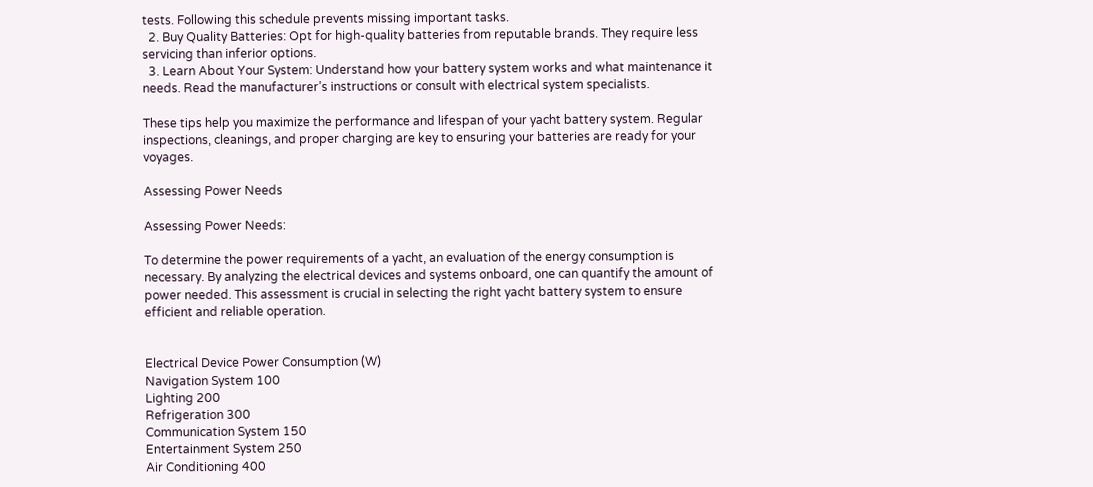tests. Following this schedule prevents missing important tasks.
  2. Buy Quality Batteries: Opt for high-quality batteries from reputable brands. They require less servicing than inferior options.
  3. Learn About Your System: Understand how your battery system works and what maintenance it needs. Read the manufacturer’s instructions or consult with electrical system specialists.

These tips help you maximize the performance and lifespan of your yacht battery system. Regular inspections, cleanings, and proper charging are key to ensuring your batteries are ready for your voyages.

Assessing Power Needs

Assessing Power Needs:

To determine the power requirements of a yacht, an evaluation of the energy consumption is necessary. By analyzing the electrical devices and systems onboard, one can quantify the amount of power needed. This assessment is crucial in selecting the right yacht battery system to ensure efficient and reliable operation.


Electrical Device Power Consumption (W)
Navigation System 100
Lighting 200
Refrigeration 300
Communication System 150
Entertainment System 250
Air Conditioning 400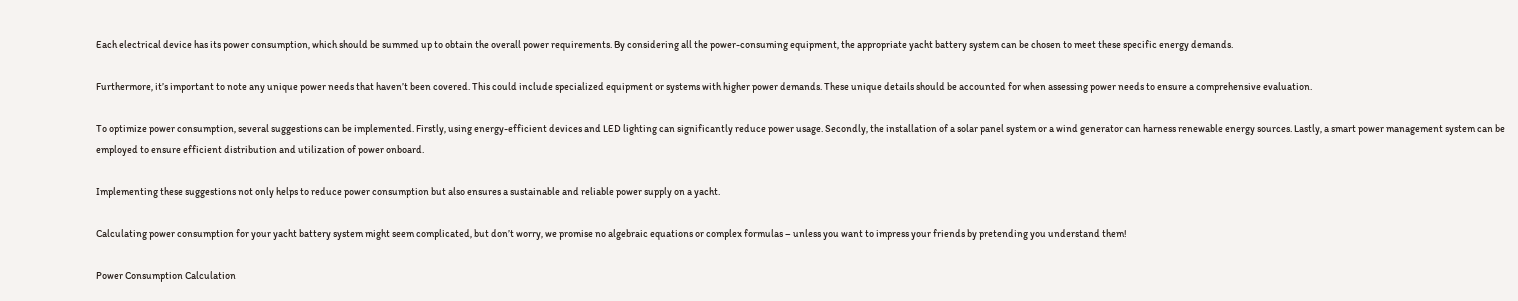Each electrical device has its power consumption, which should be summed up to obtain the overall power requirements. By considering all the power-consuming equipment, the appropriate yacht battery system can be chosen to meet these specific energy demands.

Furthermore, it’s important to note any unique power needs that haven’t been covered. This could include specialized equipment or systems with higher power demands. These unique details should be accounted for when assessing power needs to ensure a comprehensive evaluation.

To optimize power consumption, several suggestions can be implemented. Firstly, using energy-efficient devices and LED lighting can significantly reduce power usage. Secondly, the installation of a solar panel system or a wind generator can harness renewable energy sources. Lastly, a smart power management system can be employed to ensure efficient distribution and utilization of power onboard.

Implementing these suggestions not only helps to reduce power consumption but also ensures a sustainable and reliable power supply on a yacht.

Calculating power consumption for your yacht battery system might seem complicated, but don’t worry, we promise no algebraic equations or complex formulas – unless you want to impress your friends by pretending you understand them!

Power Consumption Calculation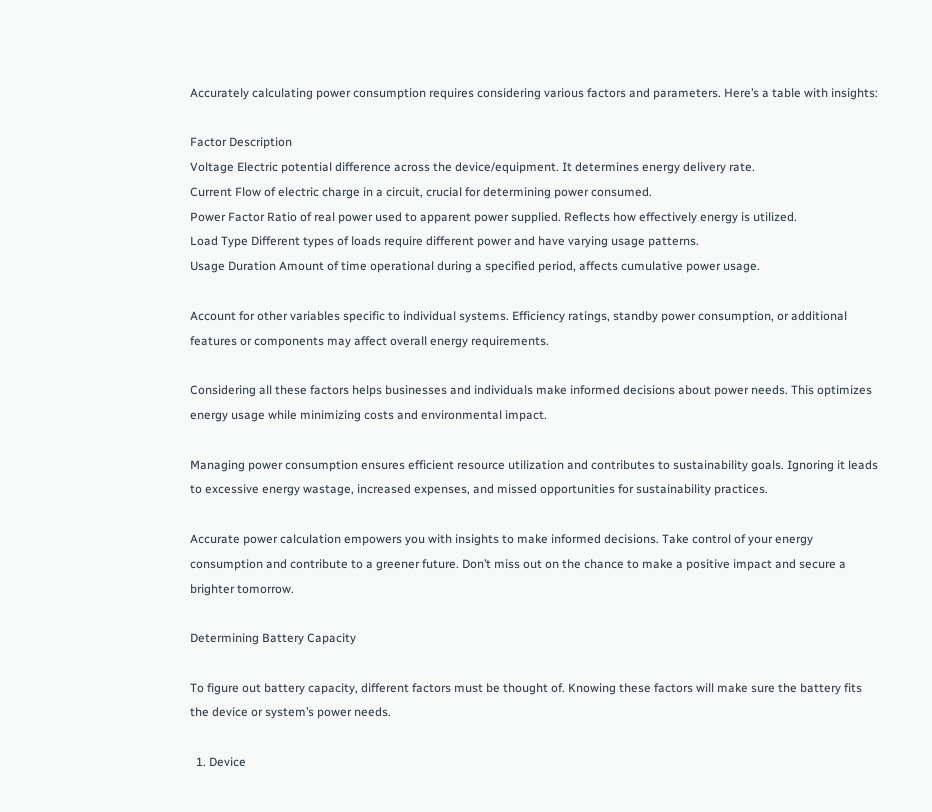Accurately calculating power consumption requires considering various factors and parameters. Here’s a table with insights:

Factor Description
Voltage Electric potential difference across the device/equipment. It determines energy delivery rate.
Current Flow of electric charge in a circuit, crucial for determining power consumed.
Power Factor Ratio of real power used to apparent power supplied. Reflects how effectively energy is utilized.
Load Type Different types of loads require different power and have varying usage patterns.
Usage Duration Amount of time operational during a specified period, affects cumulative power usage.

Account for other variables specific to individual systems. Efficiency ratings, standby power consumption, or additional features or components may affect overall energy requirements.

Considering all these factors helps businesses and individuals make informed decisions about power needs. This optimizes energy usage while minimizing costs and environmental impact.

Managing power consumption ensures efficient resource utilization and contributes to sustainability goals. Ignoring it leads to excessive energy wastage, increased expenses, and missed opportunities for sustainability practices.

Accurate power calculation empowers you with insights to make informed decisions. Take control of your energy consumption and contribute to a greener future. Don’t miss out on the chance to make a positive impact and secure a brighter tomorrow.

Determining Battery Capacity

To figure out battery capacity, different factors must be thought of. Knowing these factors will make sure the battery fits the device or system’s power needs.

  1. Device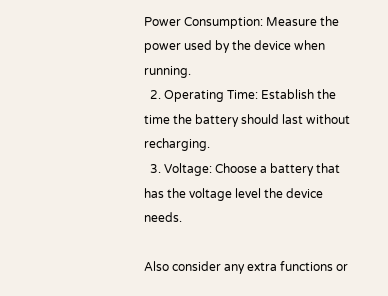Power Consumption: Measure the power used by the device when running.
  2. Operating Time: Establish the time the battery should last without recharging.
  3. Voltage: Choose a battery that has the voltage level the device needs.

Also consider any extra functions or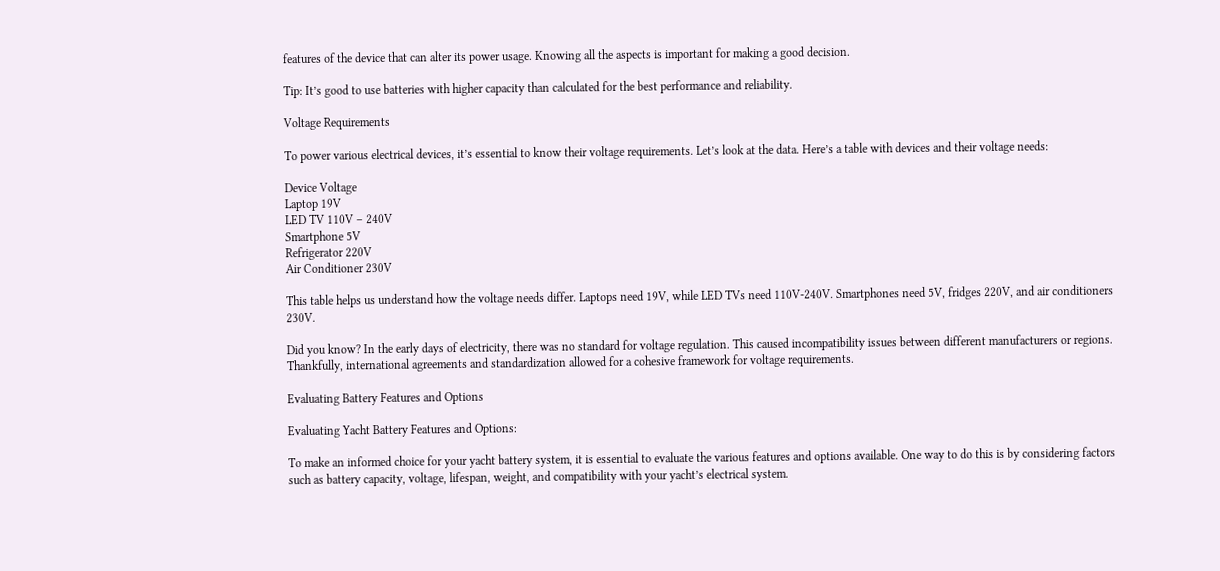features of the device that can alter its power usage. Knowing all the aspects is important for making a good decision.

Tip: It’s good to use batteries with higher capacity than calculated for the best performance and reliability.

Voltage Requirements

To power various electrical devices, it’s essential to know their voltage requirements. Let’s look at the data. Here’s a table with devices and their voltage needs:

Device Voltage
Laptop 19V
LED TV 110V – 240V
Smartphone 5V
Refrigerator 220V
Air Conditioner 230V

This table helps us understand how the voltage needs differ. Laptops need 19V, while LED TVs need 110V-240V. Smartphones need 5V, fridges 220V, and air conditioners 230V.

Did you know? In the early days of electricity, there was no standard for voltage regulation. This caused incompatibility issues between different manufacturers or regions. Thankfully, international agreements and standardization allowed for a cohesive framework for voltage requirements.

Evaluating Battery Features and Options

Evaluating Yacht Battery Features and Options:

To make an informed choice for your yacht battery system, it is essential to evaluate the various features and options available. One way to do this is by considering factors such as battery capacity, voltage, lifespan, weight, and compatibility with your yacht’s electrical system.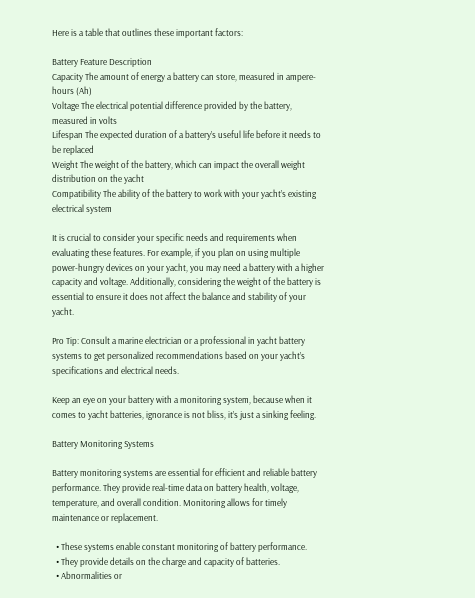Here is a table that outlines these important factors:

Battery Feature Description
Capacity The amount of energy a battery can store, measured in ampere-hours (Ah)
Voltage The electrical potential difference provided by the battery, measured in volts
Lifespan The expected duration of a battery’s useful life before it needs to be replaced
Weight The weight of the battery, which can impact the overall weight distribution on the yacht
Compatibility The ability of the battery to work with your yacht’s existing electrical system

It is crucial to consider your specific needs and requirements when evaluating these features. For example, if you plan on using multiple power-hungry devices on your yacht, you may need a battery with a higher capacity and voltage. Additionally, considering the weight of the battery is essential to ensure it does not affect the balance and stability of your yacht.

Pro Tip: Consult a marine electrician or a professional in yacht battery systems to get personalized recommendations based on your yacht’s specifications and electrical needs.

Keep an eye on your battery with a monitoring system, because when it comes to yacht batteries, ignorance is not bliss, it’s just a sinking feeling.

Battery Monitoring Systems

Battery monitoring systems are essential for efficient and reliable battery performance. They provide real-time data on battery health, voltage, temperature, and overall condition. Monitoring allows for timely maintenance or replacement.

  • These systems enable constant monitoring of battery performance.
  • They provide details on the charge and capacity of batteries.
  • Abnormalities or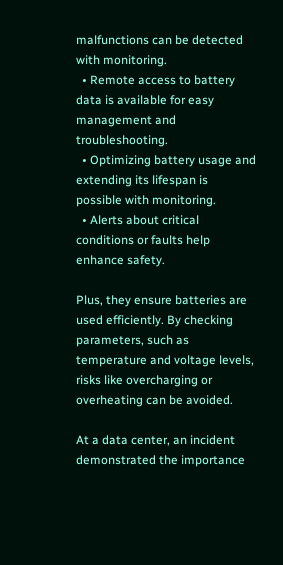malfunctions can be detected with monitoring.
  • Remote access to battery data is available for easy management and troubleshooting.
  • Optimizing battery usage and extending its lifespan is possible with monitoring.
  • Alerts about critical conditions or faults help enhance safety.

Plus, they ensure batteries are used efficiently. By checking parameters, such as temperature and voltage levels, risks like overcharging or overheating can be avoided.

At a data center, an incident demonstrated the importance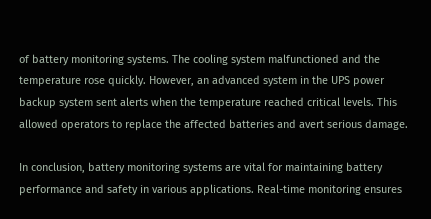of battery monitoring systems. The cooling system malfunctioned and the temperature rose quickly. However, an advanced system in the UPS power backup system sent alerts when the temperature reached critical levels. This allowed operators to replace the affected batteries and avert serious damage.

In conclusion, battery monitoring systems are vital for maintaining battery performance and safety in various applications. Real-time monitoring ensures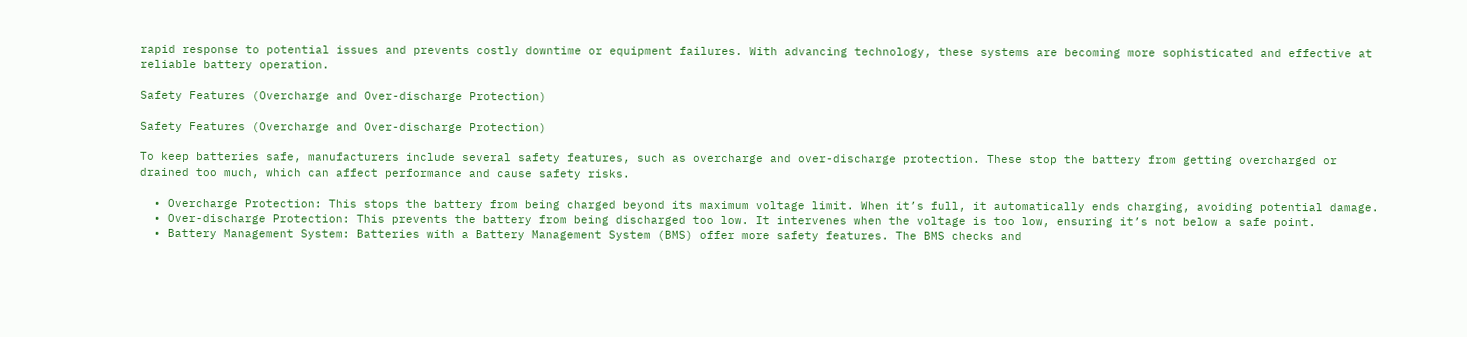rapid response to potential issues and prevents costly downtime or equipment failures. With advancing technology, these systems are becoming more sophisticated and effective at reliable battery operation.

Safety Features (Overcharge and Over-discharge Protection)

Safety Features (Overcharge and Over-discharge Protection)

To keep batteries safe, manufacturers include several safety features, such as overcharge and over-discharge protection. These stop the battery from getting overcharged or drained too much, which can affect performance and cause safety risks.

  • Overcharge Protection: This stops the battery from being charged beyond its maximum voltage limit. When it’s full, it automatically ends charging, avoiding potential damage.
  • Over-discharge Protection: This prevents the battery from being discharged too low. It intervenes when the voltage is too low, ensuring it’s not below a safe point.
  • Battery Management System: Batteries with a Battery Management System (BMS) offer more safety features. The BMS checks and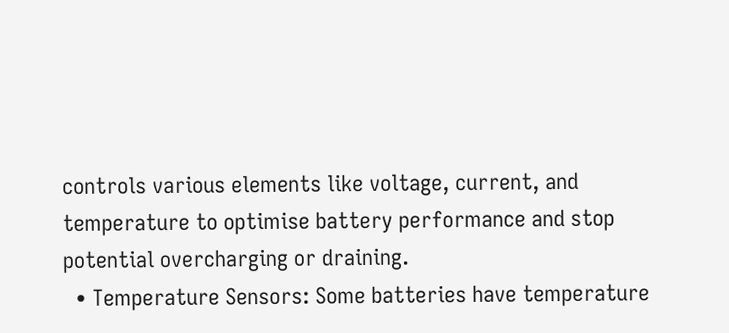controls various elements like voltage, current, and temperature to optimise battery performance and stop potential overcharging or draining.
  • Temperature Sensors: Some batteries have temperature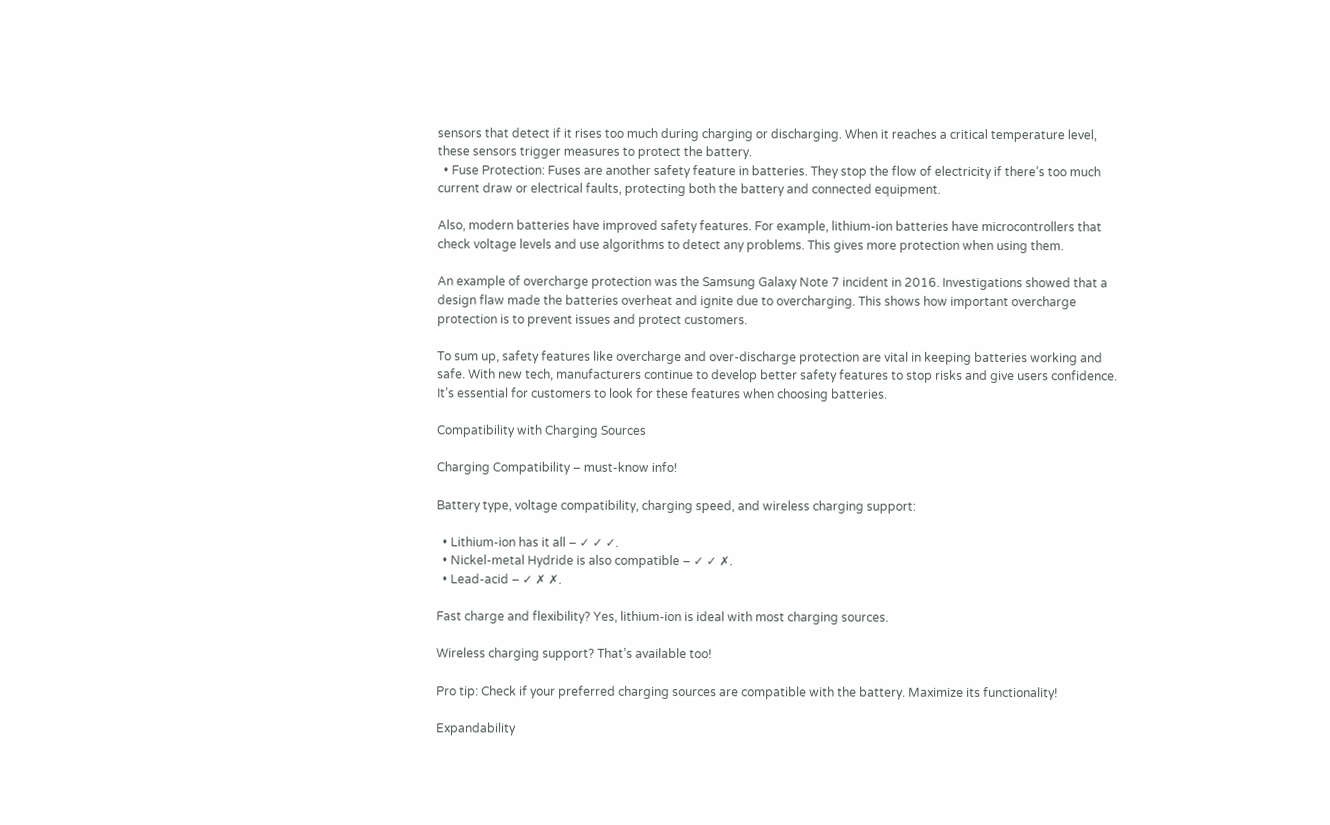sensors that detect if it rises too much during charging or discharging. When it reaches a critical temperature level, these sensors trigger measures to protect the battery.
  • Fuse Protection: Fuses are another safety feature in batteries. They stop the flow of electricity if there’s too much current draw or electrical faults, protecting both the battery and connected equipment.

Also, modern batteries have improved safety features. For example, lithium-ion batteries have microcontrollers that check voltage levels and use algorithms to detect any problems. This gives more protection when using them.

An example of overcharge protection was the Samsung Galaxy Note 7 incident in 2016. Investigations showed that a design flaw made the batteries overheat and ignite due to overcharging. This shows how important overcharge protection is to prevent issues and protect customers.

To sum up, safety features like overcharge and over-discharge protection are vital in keeping batteries working and safe. With new tech, manufacturers continue to develop better safety features to stop risks and give users confidence. It’s essential for customers to look for these features when choosing batteries.

Compatibility with Charging Sources

Charging Compatibility – must-know info!

Battery type, voltage compatibility, charging speed, and wireless charging support:

  • Lithium-ion has it all – ✓ ✓ ✓.
  • Nickel-metal Hydride is also compatible – ✓ ✓ ✗.
  • Lead-acid – ✓ ✗ ✗.

Fast charge and flexibility? Yes, lithium-ion is ideal with most charging sources.

Wireless charging support? That’s available too!

Pro tip: Check if your preferred charging sources are compatible with the battery. Maximize its functionality!

Expandability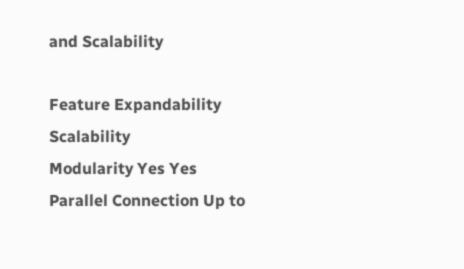and Scalability

Feature Expandability Scalability
Modularity Yes Yes
Parallel Connection Up to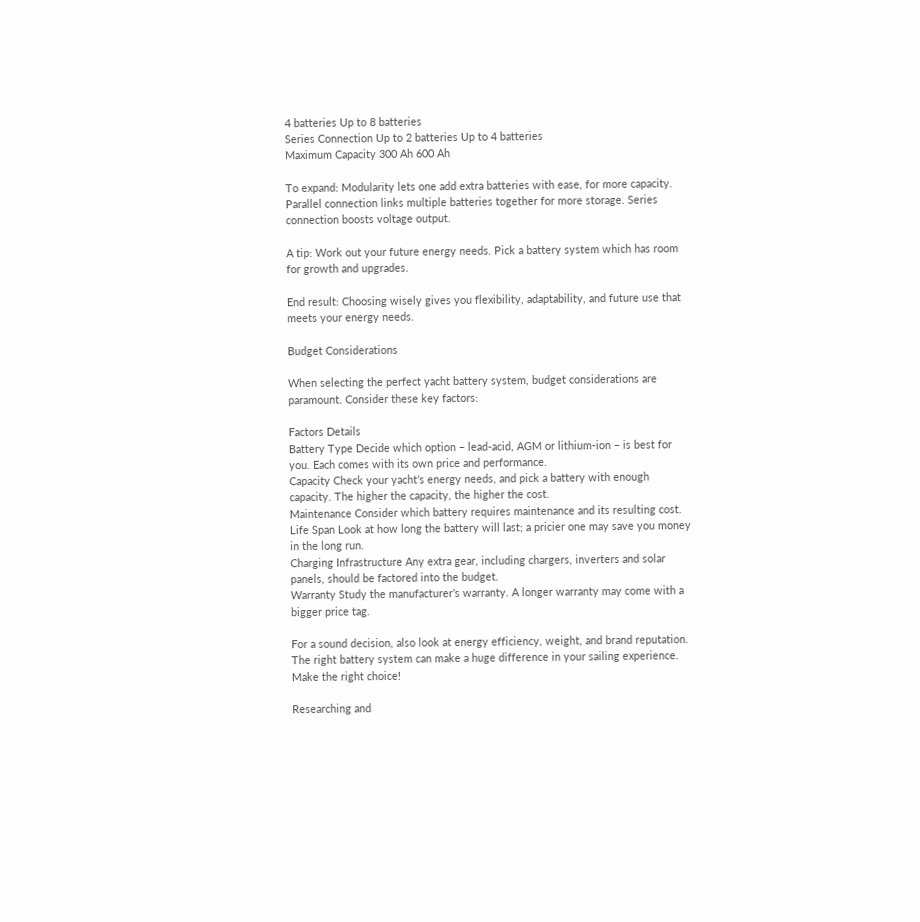4 batteries Up to 8 batteries
Series Connection Up to 2 batteries Up to 4 batteries
Maximum Capacity 300 Ah 600 Ah

To expand: Modularity lets one add extra batteries with ease, for more capacity. Parallel connection links multiple batteries together for more storage. Series connection boosts voltage output.

A tip: Work out your future energy needs. Pick a battery system which has room for growth and upgrades.

End result: Choosing wisely gives you flexibility, adaptability, and future use that meets your energy needs.

Budget Considerations

When selecting the perfect yacht battery system, budget considerations are paramount. Consider these key factors:

Factors Details
Battery Type Decide which option – lead-acid, AGM or lithium-ion – is best for you. Each comes with its own price and performance.
Capacity Check your yacht’s energy needs, and pick a battery with enough capacity. The higher the capacity, the higher the cost.
Maintenance Consider which battery requires maintenance and its resulting cost.
Life Span Look at how long the battery will last; a pricier one may save you money in the long run.
Charging Infrastructure Any extra gear, including chargers, inverters and solar panels, should be factored into the budget.
Warranty Study the manufacturer’s warranty. A longer warranty may come with a bigger price tag.

For a sound decision, also look at energy efficiency, weight, and brand reputation. The right battery system can make a huge difference in your sailing experience. Make the right choice!

Researching and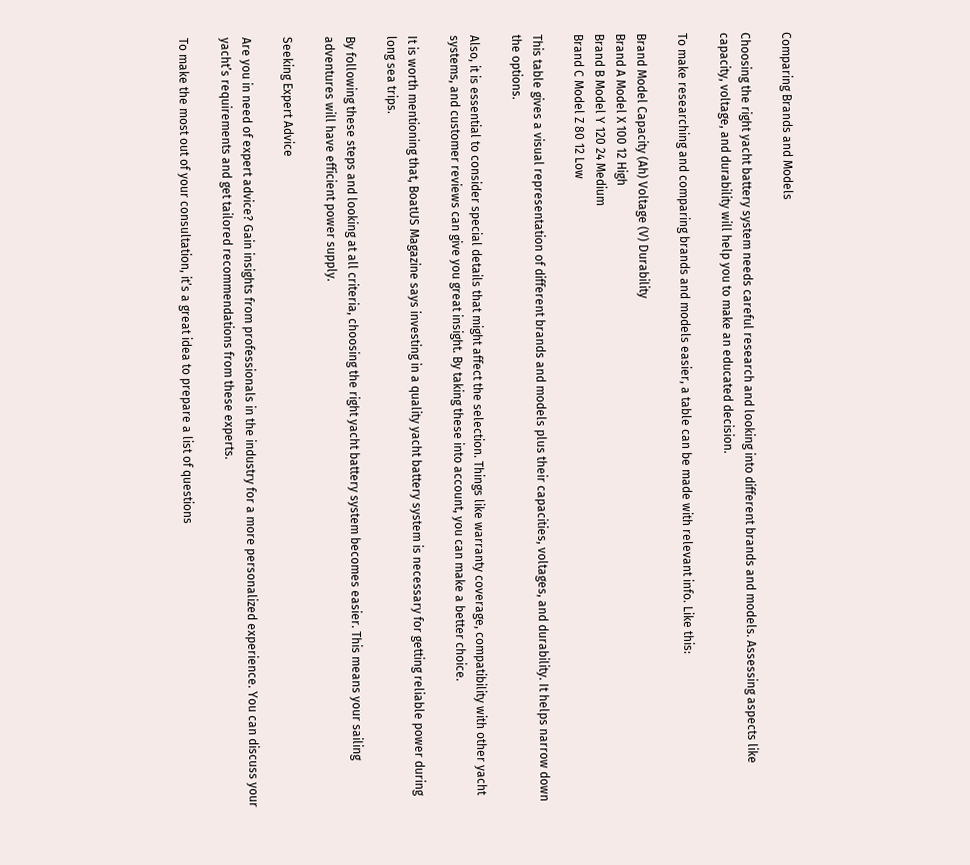Comparing Brands and Models

Choosing the right yacht battery system needs careful research and looking into different brands and models. Assessing aspects like capacity, voltage, and durability will help you to make an educated decision.

To make researching and comparing brands and models easier, a table can be made with relevant info. Like this:

Brand Model Capacity (Ah) Voltage (V) Durability
Brand A Model X 100 12 High
Brand B Model Y 120 24 Medium
Brand C Model Z 80 12 Low

This table gives a visual representation of different brands and models plus their capacities, voltages, and durability. It helps narrow down the options.

Also, it is essential to consider special details that might affect the selection. Things like warranty coverage, compatibility with other yacht systems, and customer reviews can give you great insight. By taking these into account, you can make a better choice.

It is worth mentioning that, BoatUS Magazine says investing in a quality yacht battery system is necessary for getting reliable power during long sea trips.

By following these steps and looking at all criteria, choosing the right yacht battery system becomes easier. This means your sailing adventures will have efficient power supply.

Seeking Expert Advice

Are you in need of expert advice? Gain insights from professionals in the industry for a more personalized experience. You can discuss your yacht’s requirements and get tailored recommendations from these experts.

To make the most out of your consultation, it’s a great idea to prepare a list of questions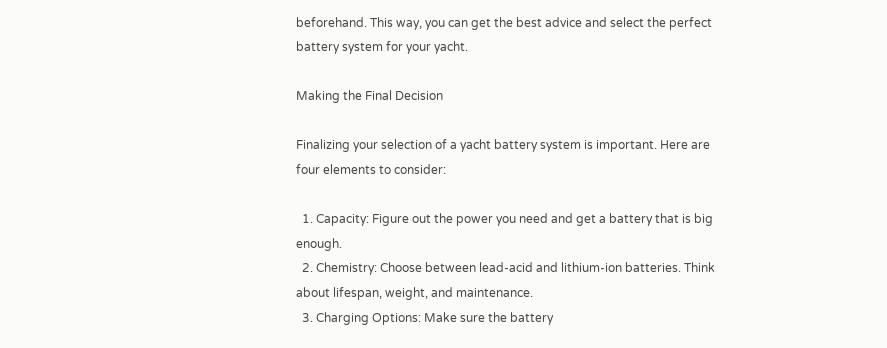beforehand. This way, you can get the best advice and select the perfect battery system for your yacht.

Making the Final Decision

Finalizing your selection of a yacht battery system is important. Here are four elements to consider:

  1. Capacity: Figure out the power you need and get a battery that is big enough.
  2. Chemistry: Choose between lead-acid and lithium-ion batteries. Think about lifespan, weight, and maintenance.
  3. Charging Options: Make sure the battery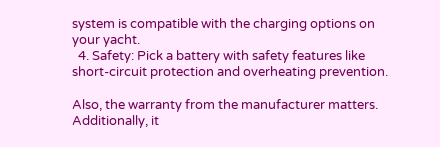system is compatible with the charging options on your yacht.
  4. Safety: Pick a battery with safety features like short-circuit protection and overheating prevention.

Also, the warranty from the manufacturer matters. Additionally, it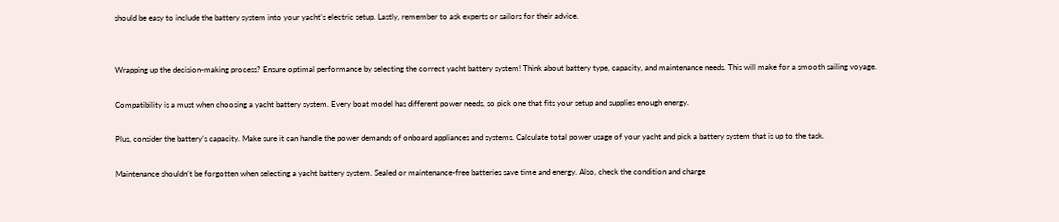should be easy to include the battery system into your yacht’s electric setup. Lastly, remember to ask experts or sailors for their advice.


Wrapping up the decision-making process? Ensure optimal performance by selecting the correct yacht battery system! Think about battery type, capacity, and maintenance needs. This will make for a smooth sailing voyage.

Compatibility is a must when choosing a yacht battery system. Every boat model has different power needs, so pick one that fits your setup and supplies enough energy.

Plus, consider the battery’s capacity. Make sure it can handle the power demands of onboard appliances and systems. Calculate total power usage of your yacht and pick a battery system that is up to the task.

Maintenance shouldn’t be forgotten when selecting a yacht battery system. Sealed or maintenance-free batteries save time and energy. Also, check the condition and charge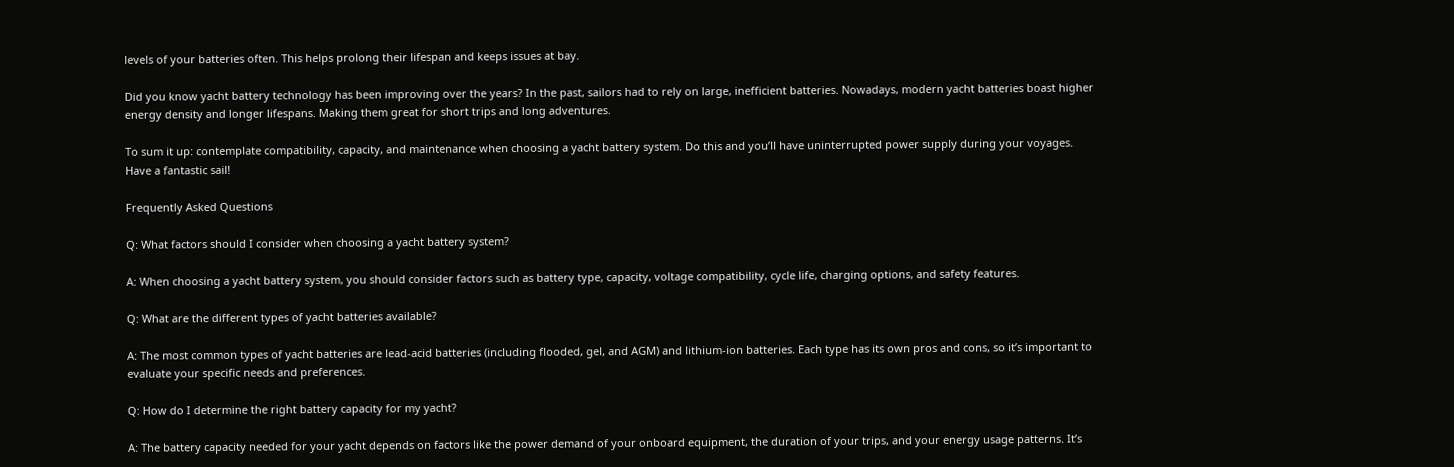levels of your batteries often. This helps prolong their lifespan and keeps issues at bay.

Did you know yacht battery technology has been improving over the years? In the past, sailors had to rely on large, inefficient batteries. Nowadays, modern yacht batteries boast higher energy density and longer lifespans. Making them great for short trips and long adventures.

To sum it up: contemplate compatibility, capacity, and maintenance when choosing a yacht battery system. Do this and you’ll have uninterrupted power supply during your voyages. Have a fantastic sail!

Frequently Asked Questions

Q: What factors should I consider when choosing a yacht battery system?

A: When choosing a yacht battery system, you should consider factors such as battery type, capacity, voltage compatibility, cycle life, charging options, and safety features.

Q: What are the different types of yacht batteries available?

A: The most common types of yacht batteries are lead-acid batteries (including flooded, gel, and AGM) and lithium-ion batteries. Each type has its own pros and cons, so it’s important to evaluate your specific needs and preferences.

Q: How do I determine the right battery capacity for my yacht?

A: The battery capacity needed for your yacht depends on factors like the power demand of your onboard equipment, the duration of your trips, and your energy usage patterns. It’s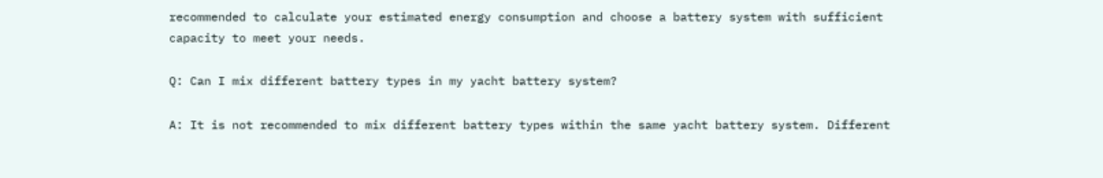recommended to calculate your estimated energy consumption and choose a battery system with sufficient capacity to meet your needs.

Q: Can I mix different battery types in my yacht battery system?

A: It is not recommended to mix different battery types within the same yacht battery system. Different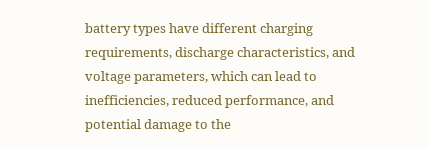battery types have different charging requirements, discharge characteristics, and voltage parameters, which can lead to inefficiencies, reduced performance, and potential damage to the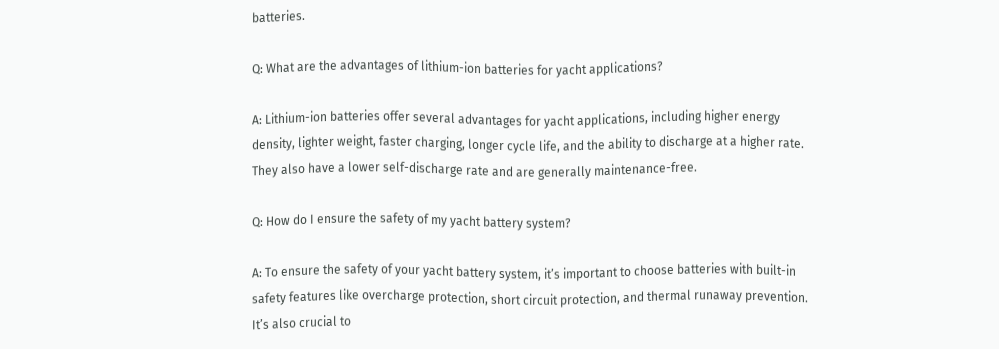batteries.

Q: What are the advantages of lithium-ion batteries for yacht applications?

A: Lithium-ion batteries offer several advantages for yacht applications, including higher energy density, lighter weight, faster charging, longer cycle life, and the ability to discharge at a higher rate. They also have a lower self-discharge rate and are generally maintenance-free.

Q: How do I ensure the safety of my yacht battery system?

A: To ensure the safety of your yacht battery system, it’s important to choose batteries with built-in safety features like overcharge protection, short circuit protection, and thermal runaway prevention. It’s also crucial to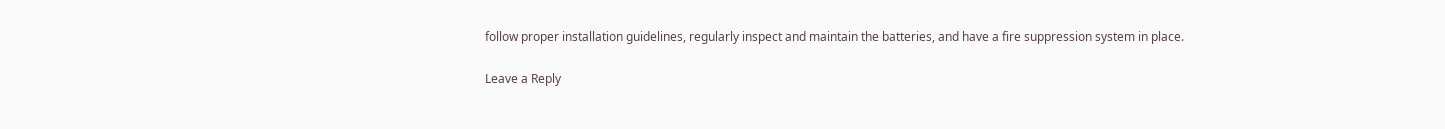follow proper installation guidelines, regularly inspect and maintain the batteries, and have a fire suppression system in place.

Leave a Reply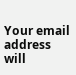Your email address will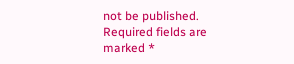not be published. Required fields are marked *